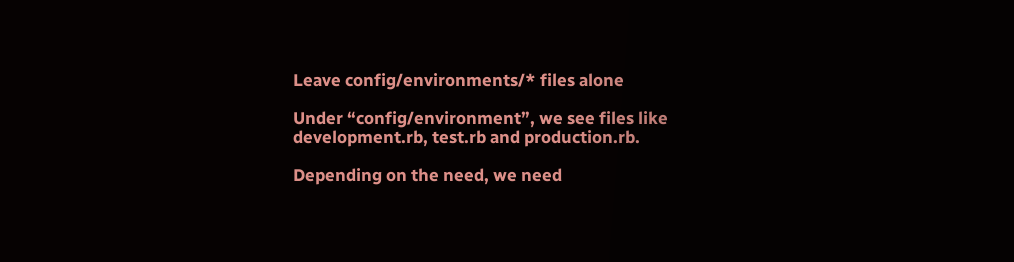Leave config/environments/* files alone

Under “config/environment”, we see files like development.rb, test.rb and production.rb.

Depending on the need, we need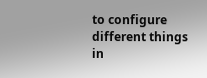to configure different things in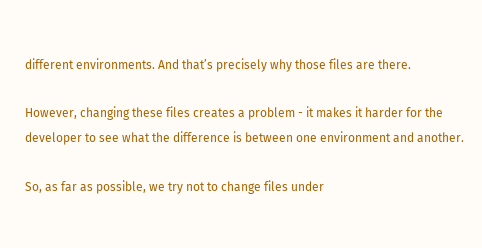different environments. And that’s precisely why those files are there.

However, changing these files creates a problem - it makes it harder for the developer to see what the difference is between one environment and another.

So, as far as possible, we try not to change files under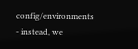config/environments - instead, we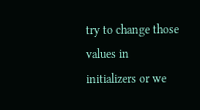try to change those values in initializers or we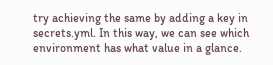try achieving the same by adding a key in secrets.yml. In this way, we can see which environment has what value in a glance.